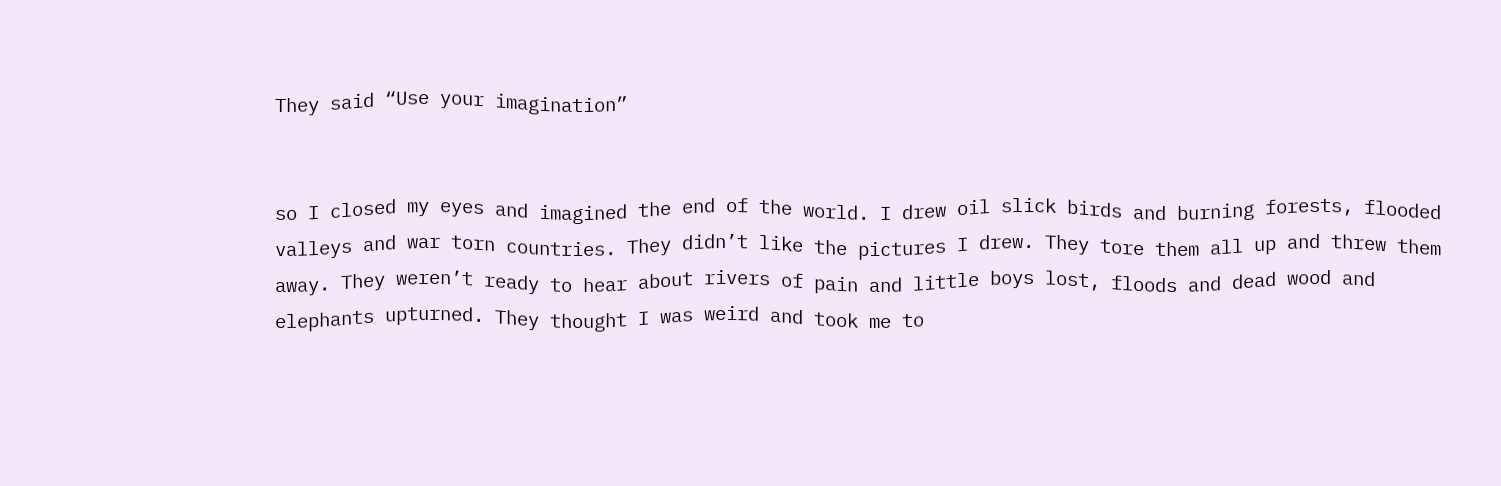They said “Use your imagination”


so I closed my eyes and imagined the end of the world. I drew oil slick birds and burning forests, flooded valleys and war torn countries. They didn’t like the pictures I drew. They tore them all up and threw them away. They weren’t ready to hear about rivers of pain and little boys lost, floods and dead wood and elephants upturned. They thought I was weird and took me to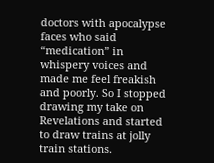doctors with apocalypse faces who said “medication” in whispery voices and made me feel freakish and poorly. So I stopped drawing my take on Revelations and started to draw trains at jolly train stations.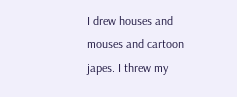I drew houses and mouses and cartoon japes. I threw my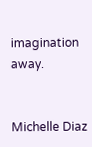imagination away.


Michelle Diaz